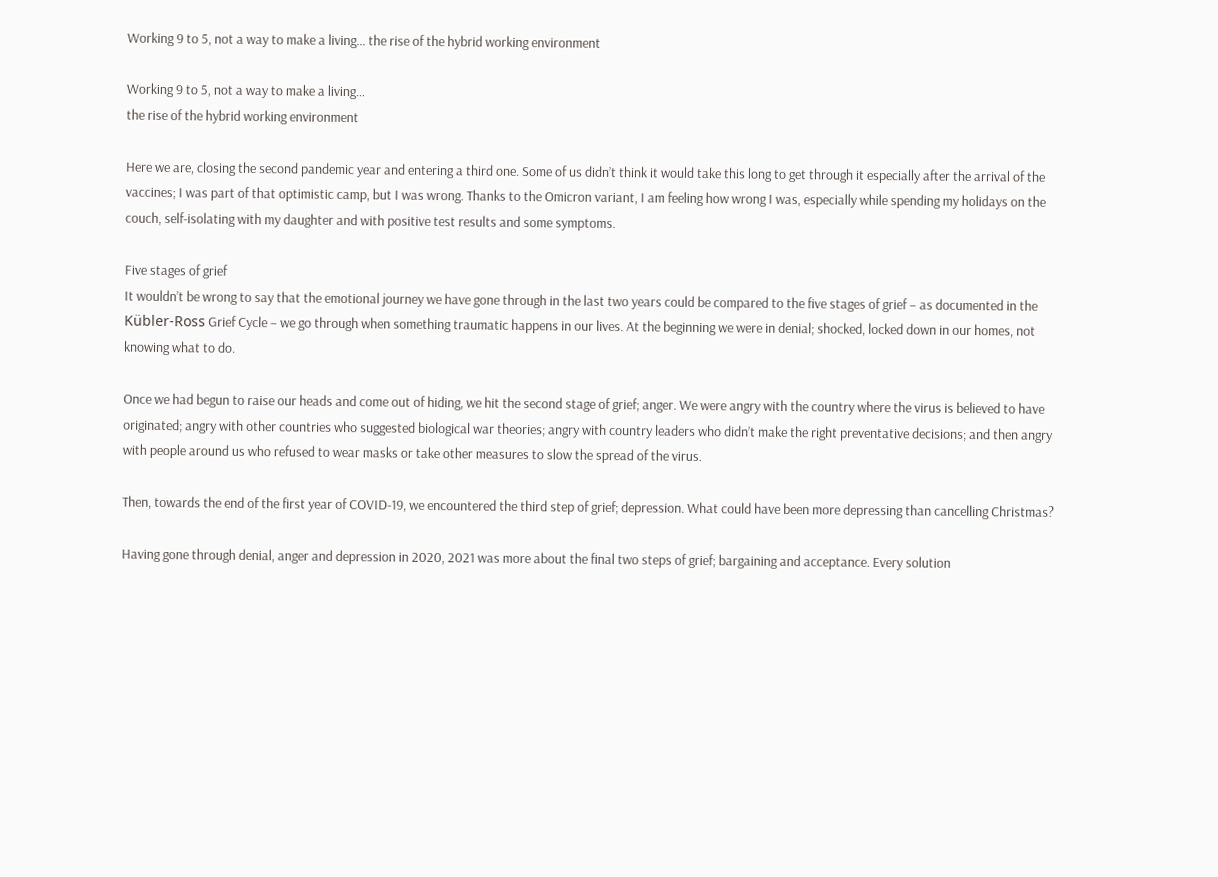Working 9 to 5, not a way to make a living… the rise of the hybrid working environment

Working 9 to 5, not a way to make a living…
the rise of the hybrid working environment

Here we are, closing the second pandemic year and entering a third one. Some of us didn’t think it would take this long to get through it especially after the arrival of the vaccines; I was part of that optimistic camp, but I was wrong. Thanks to the Omicron variant, I am feeling how wrong I was, especially while spending my holidays on the couch, self-isolating with my daughter and with positive test results and some symptoms.

Five stages of grief
It wouldn’t be wrong to say that the emotional journey we have gone through in the last two years could be compared to the five stages of grief – as documented in the Kübler-Ross Grief Cycle – we go through when something traumatic happens in our lives. At the beginning we were in denial; shocked, locked down in our homes, not knowing what to do.

Once we had begun to raise our heads and come out of hiding, we hit the second stage of grief; anger. We were angry with the country where the virus is believed to have originated; angry with other countries who suggested biological war theories; angry with country leaders who didn’t make the right preventative decisions; and then angry with people around us who refused to wear masks or take other measures to slow the spread of the virus.

Then, towards the end of the first year of COVID-19, we encountered the third step of grief; depression. What could have been more depressing than cancelling Christmas?

Having gone through denial, anger and depression in 2020, 2021 was more about the final two steps of grief; bargaining and acceptance. Every solution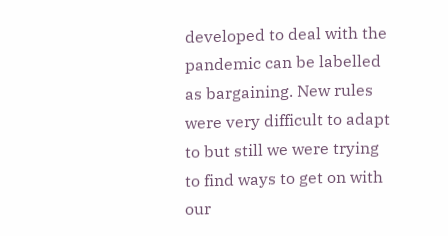developed to deal with the pandemic can be labelled as bargaining. New rules were very difficult to adapt to but still we were trying to find ways to get on with our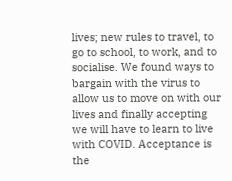lives; new rules to travel, to go to school, to work, and to socialise. We found ways to bargain with the virus to allow us to move on with our lives and finally accepting we will have to learn to live with COVID. Acceptance is the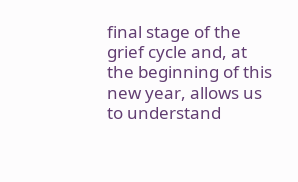final stage of the grief cycle and, at the beginning of this new year, allows us to understand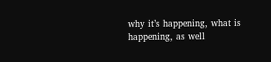why it’s happening, what is happening, as well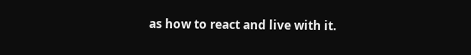as how to react and live with it.